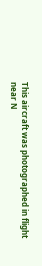This aircraft was photographed in flight
near N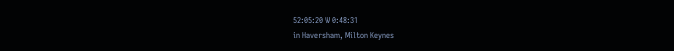52:05:20 W 0:48:31
in Haversham, Milton Keynes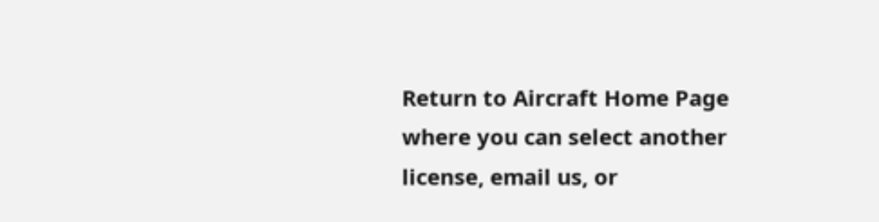Return to Aircraft Home Page
where you can select another license, email us, or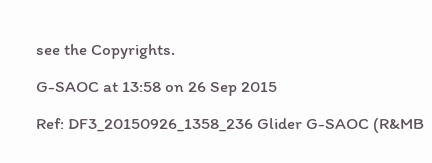see the Copyrights.

G-SAOC at 13:58 on 26 Sep 2015

Ref: DF3_20150926_1358_236 Glider G-SAOC (R&MB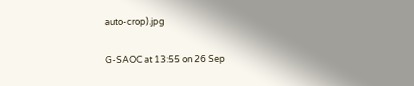auto-crop).jpg

G-SAOC at 13:55 on 26 Sep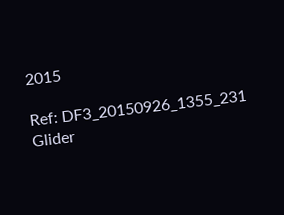2015

Ref: DF3_20150926_1355_231 Glider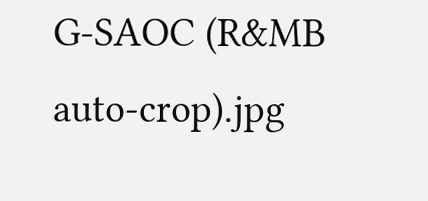G-SAOC (R&MB auto-crop).jpg